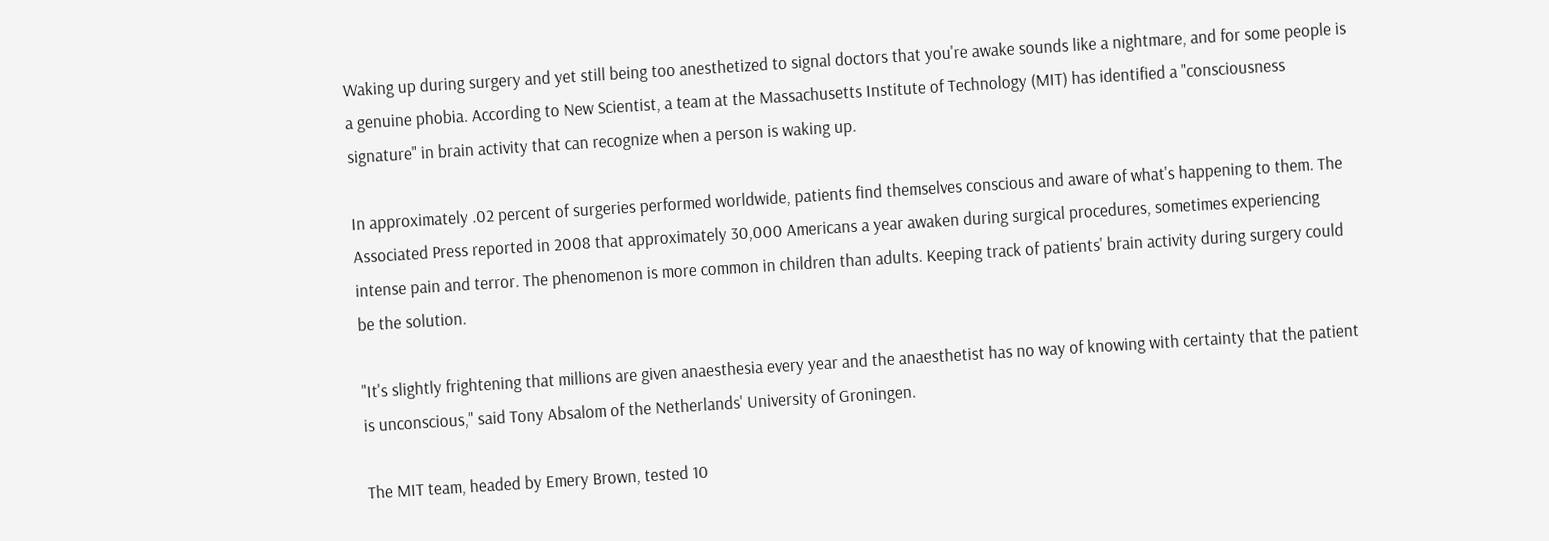Waking up during surgery and yet still being too anesthetized to signal doctors that you're awake sounds like a nightmare, and for some people is a genuine phobia. According to New Scientist, a team at the Massachusetts Institute of Technology (MIT) has identified a "consciousness signature" in brain activity that can recognize when a person is waking up.

In approximately .02 percent of surgeries performed worldwide, patients find themselves conscious and aware of what's happening to them. The Associated Press reported in 2008 that approximately 30,000 Americans a year awaken during surgical procedures, sometimes experiencing intense pain and terror. The phenomenon is more common in children than adults. Keeping track of patients' brain activity during surgery could be the solution.

"It's slightly frightening that millions are given anaesthesia every year and the anaesthetist has no way of knowing with certainty that the patient is unconscious," said Tony Absalom of the Netherlands' University of Groningen.

The MIT team, headed by Emery Brown, tested 10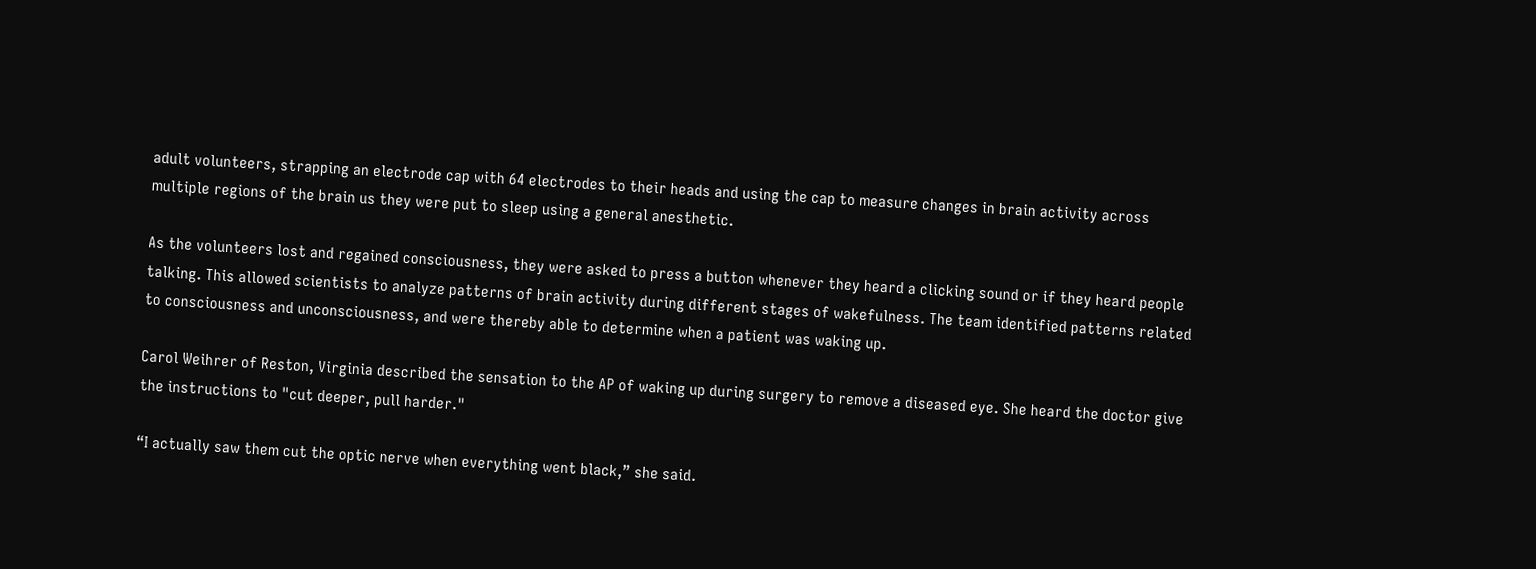adult volunteers, strapping an electrode cap with 64 electrodes to their heads and using the cap to measure changes in brain activity across multiple regions of the brain us they were put to sleep using a general anesthetic.

As the volunteers lost and regained consciousness, they were asked to press a button whenever they heard a clicking sound or if they heard people talking. This allowed scientists to analyze patterns of brain activity during different stages of wakefulness. The team identified patterns related to consciousness and unconsciousness, and were thereby able to determine when a patient was waking up.

Carol Weihrer of Reston, Virginia described the sensation to the AP of waking up during surgery to remove a diseased eye. She heard the doctor give the instructions to "cut deeper, pull harder."

“I actually saw them cut the optic nerve when everything went black,” she said.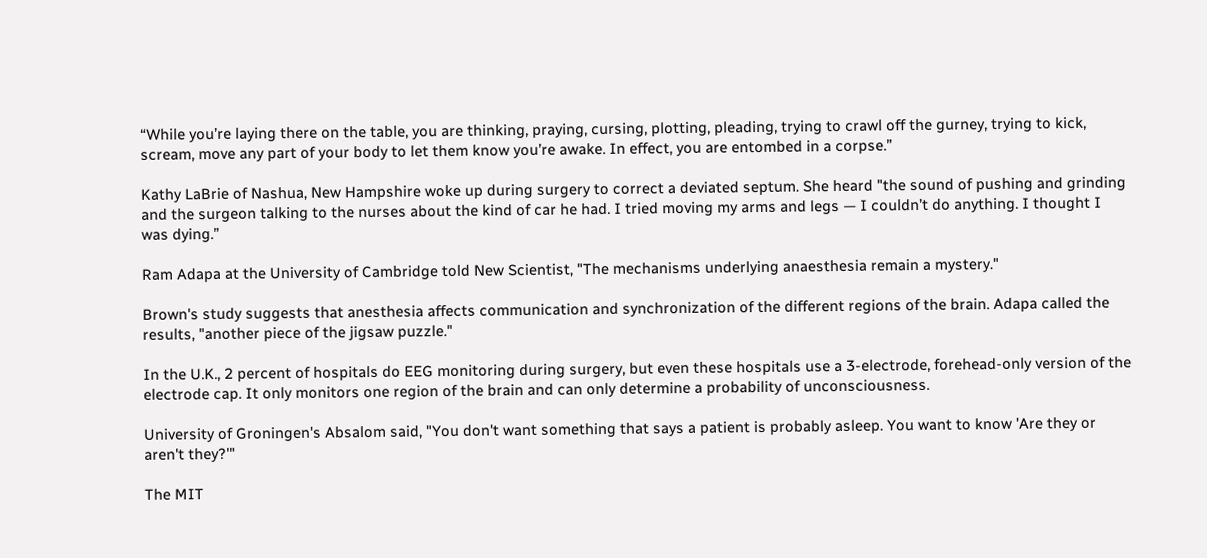“While you’re laying there on the table, you are thinking, praying, cursing, plotting, pleading, trying to crawl off the gurney, trying to kick, scream, move any part of your body to let them know you’re awake. In effect, you are entombed in a corpse.”

Kathy LaBrie of Nashua, New Hampshire woke up during surgery to correct a deviated septum. She heard "the sound of pushing and grinding and the surgeon talking to the nurses about the kind of car he had. I tried moving my arms and legs — I couldn’t do anything. I thought I was dying.”

Ram Adapa at the University of Cambridge told New Scientist, "The mechanisms underlying anaesthesia remain a mystery."

Brown's study suggests that anesthesia affects communication and synchronization of the different regions of the brain. Adapa called the results, "another piece of the jigsaw puzzle."

In the U.K., 2 percent of hospitals do EEG monitoring during surgery, but even these hospitals use a 3-electrode, forehead-only version of the electrode cap. It only monitors one region of the brain and can only determine a probability of unconsciousness.

University of Groningen's Absalom said, "You don't want something that says a patient is probably asleep. You want to know 'Are they or aren't they?'"

The MIT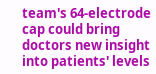team's 64-electrode cap could bring doctors new insight into patients' levels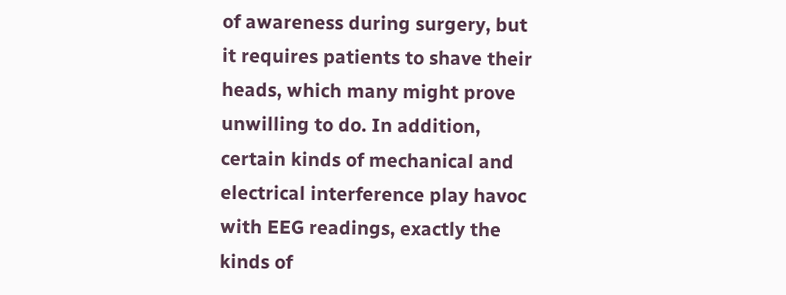of awareness during surgery, but it requires patients to shave their heads, which many might prove unwilling to do. In addition, certain kinds of mechanical and electrical interference play havoc with EEG readings, exactly the kinds of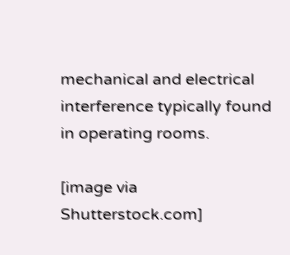mechanical and electrical interference typically found in operating rooms.

[image via Shutterstock.com]